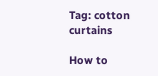Tag: cotton curtains

How to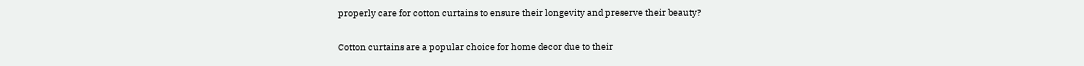properly care for cotton curtains to ensure their longevity and preserve their beauty?

Cotton curtains are a popular choice for home decor due to their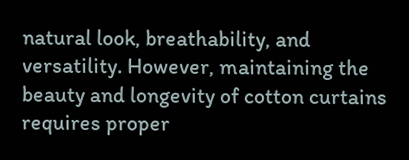natural look, breathability, and versatility. However, maintaining the beauty and longevity of cotton curtains requires proper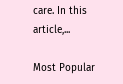care. In this article,...

Most Popular